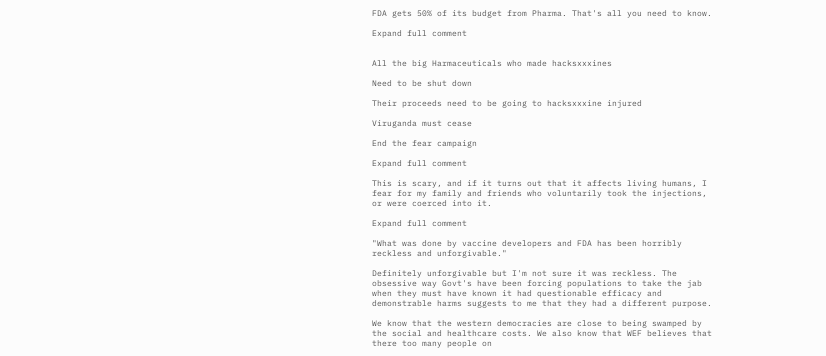FDA gets 50% of its budget from Pharma. That's all you need to know.

Expand full comment


All the big Harmaceuticals who made hacksxxxines

Need to be shut down

Their proceeds need to be going to hacksxxxine injured

Viruganda must cease

End the fear campaign

Expand full comment

This is scary, and if it turns out that it affects living humans, I fear for my family and friends who voluntarily took the injections, or were coerced into it.

Expand full comment

"What was done by vaccine developers and FDA has been horribly reckless and unforgivable."

Definitely unforgivable but I'm not sure it was reckless. The obsessive way Govt's have been forcing populations to take the jab when they must have known it had questionable efficacy and demonstrable harms suggests to me that they had a different purpose.

We know that the western democracies are close to being swamped by the social and healthcare costs. We also know that WEF believes that there too many people on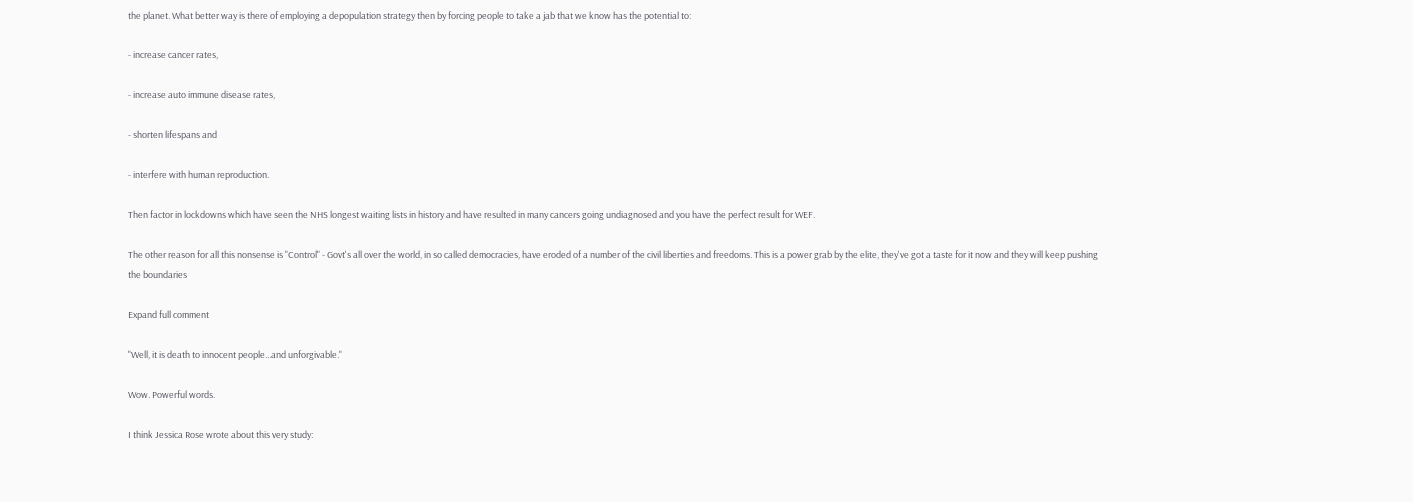the planet. What better way is there of employing a depopulation strategy then by forcing people to take a jab that we know has the potential to:

- increase cancer rates,

- increase auto immune disease rates,

- shorten lifespans and

- interfere with human reproduction.

Then factor in lockdowns which have seen the NHS longest waiting lists in history and have resulted in many cancers going undiagnosed and you have the perfect result for WEF.

The other reason for all this nonsense is "Control" - Govt's all over the world, in so called democracies, have eroded of a number of the civil liberties and freedoms. This is a power grab by the elite, they've got a taste for it now and they will keep pushing the boundaries

Expand full comment

"Well, it is death to innocent people...and unforgivable."

Wow. Powerful words.

I think Jessica Rose wrote about this very study: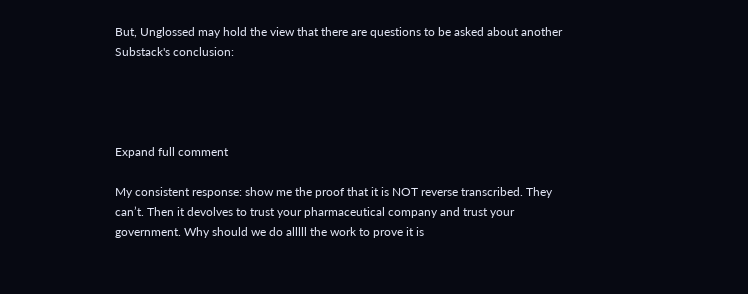But, Unglossed may hold the view that there are questions to be asked about another Substack's conclusion:




Expand full comment

My consistent response: show me the proof that it is NOT reverse transcribed. They can’t. Then it devolves to trust your pharmaceutical company and trust your government. Why should we do alllll the work to prove it is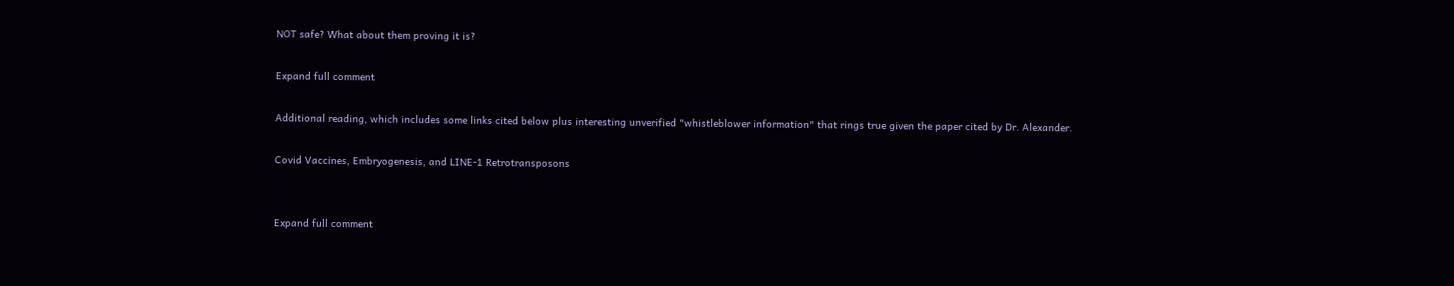NOT safe? What about them proving it is?

Expand full comment

Additional reading, which includes some links cited below plus interesting unverified "whistleblower information" that rings true given the paper cited by Dr. Alexander.

Covid Vaccines, Embryogenesis, and LINE-1 Retrotransposons


Expand full comment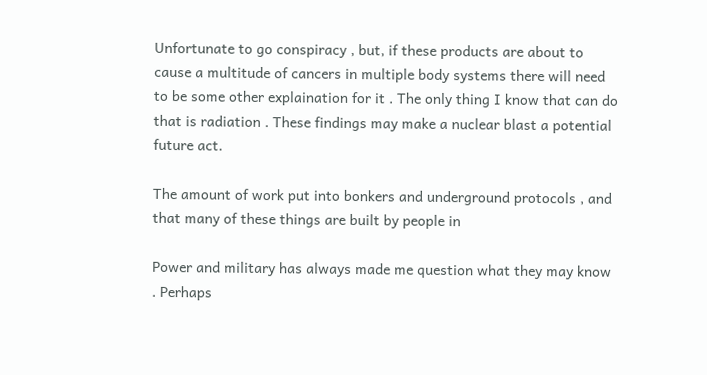Unfortunate to go conspiracy , but, if these products are about to cause a multitude of cancers in multiple body systems there will need to be some other explaination for it . The only thing I know that can do that is radiation . These findings may make a nuclear blast a potential future act.

The amount of work put into bonkers and underground protocols , and that many of these things are built by people in

Power and military has always made me question what they may know . Perhaps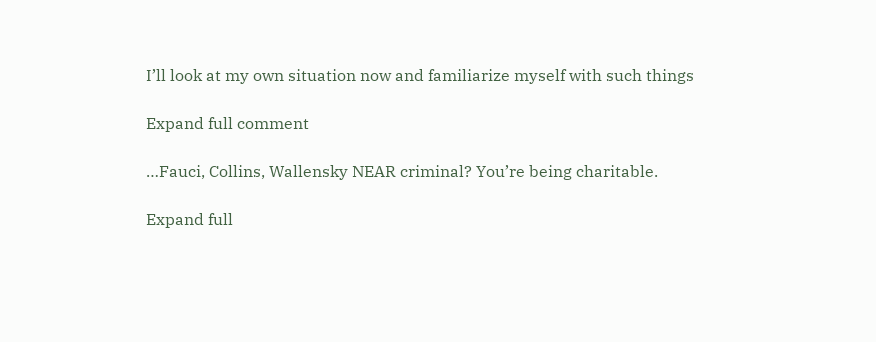I’ll look at my own situation now and familiarize myself with such things

Expand full comment

…Fauci, Collins, Wallensky NEAR criminal? You’re being charitable.

Expand full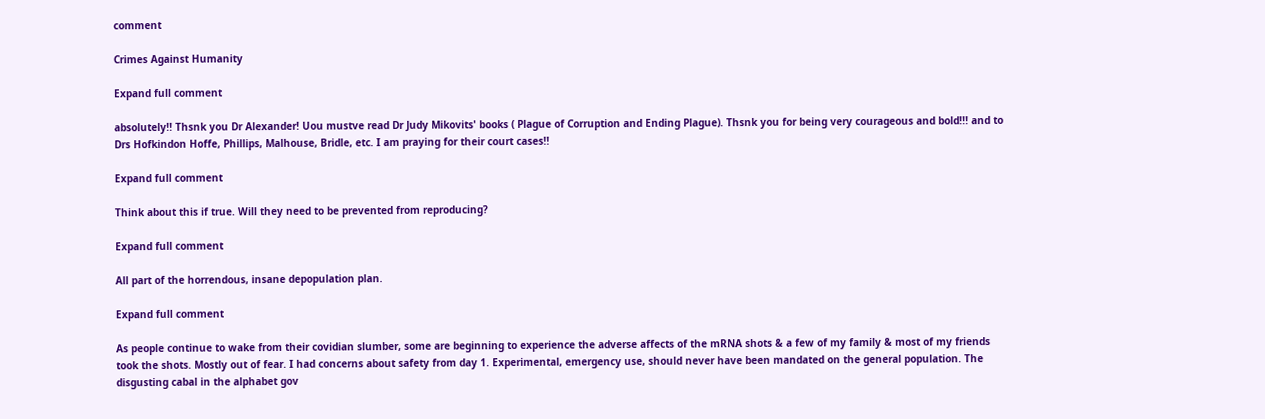comment

Crimes Against Humanity

Expand full comment

absolutely!! Thsnk you Dr Alexander! Uou mustve read Dr Judy Mikovits' books ( Plague of Corruption and Ending Plague). Thsnk you for being very courageous and bold!!! and to Drs Hofkindon Hoffe, Phillips, Malhouse, Bridle, etc. I am praying for their court cases!!

Expand full comment

Think about this if true. Will they need to be prevented from reproducing?

Expand full comment

All part of the horrendous, insane depopulation plan.

Expand full comment

As people continue to wake from their covidian slumber, some are beginning to experience the adverse affects of the mRNA shots & a few of my family & most of my friends took the shots. Mostly out of fear. I had concerns about safety from day 1. Experimental, emergency use, should never have been mandated on the general population. The disgusting cabal in the alphabet gov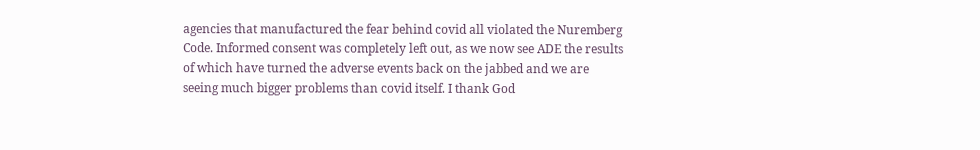agencies that manufactured the fear behind covid all violated the Nuremberg Code. Informed consent was completely left out, as we now see ADE the results of which have turned the adverse events back on the jabbed and we are seeing much bigger problems than covid itself. I thank God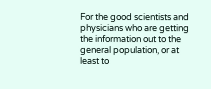For the good scientists and physicians who are getting the information out to the general population, or at least to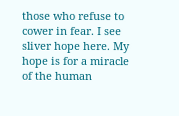those who refuse to cower in fear. I see sliver hope here. My hope is for a miracle of the human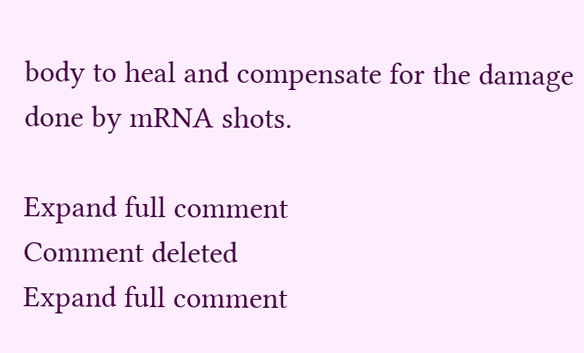body to heal and compensate for the damage done by mRNA shots.

Expand full comment
Comment deleted
Expand full comment